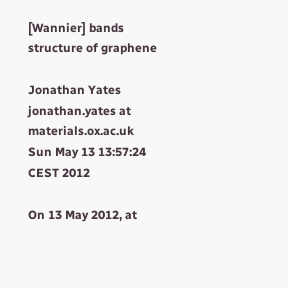[Wannier] bands structure of graphene

Jonathan Yates jonathan.yates at materials.ox.ac.uk
Sun May 13 13:57:24 CEST 2012

On 13 May 2012, at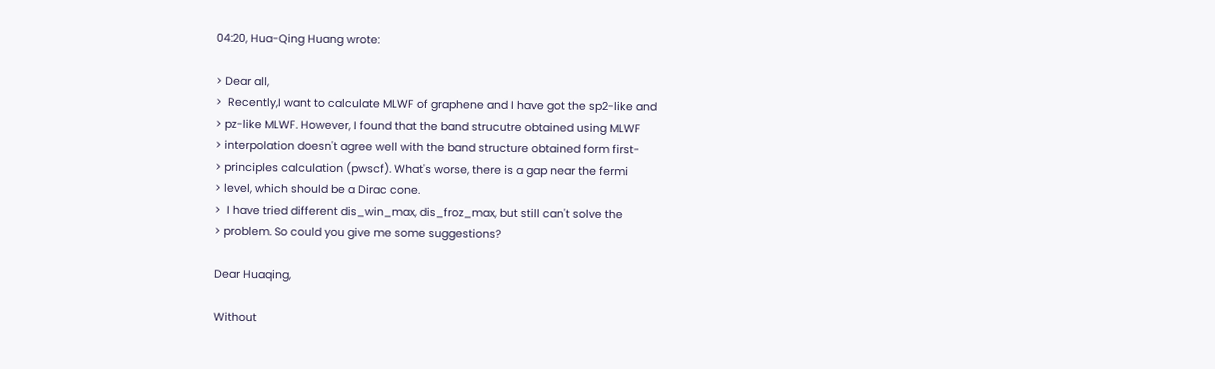04:20, Hua-Qing Huang wrote:

> Dear all,
>  Recently,I want to calculate MLWF of graphene and I have got the sp2-like and
> pz-like MLWF. However, I found that the band strucutre obtained using MLWF
> interpolation doesn't agree well with the band structure obtained form first-
> principles calculation (pwscf). What's worse, there is a gap near the fermi
> level, which should be a Dirac cone.
>  I have tried different dis_win_max, dis_froz_max, but still can't solve the
> problem. So could you give me some suggestions?

Dear Huaqing,

Without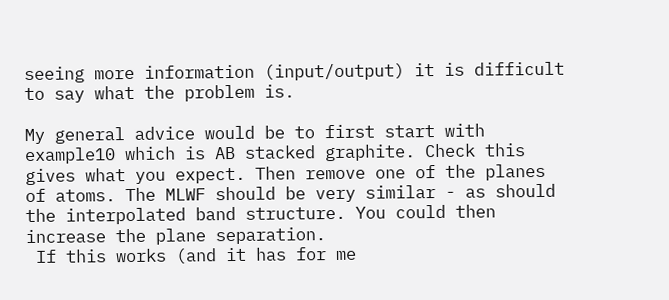seeing more information (input/output) it is difficult to say what the problem is.

My general advice would be to first start with example10 which is AB stacked graphite. Check this gives what you expect. Then remove one of the planes of atoms. The MLWF should be very similar - as should the interpolated band structure. You could then increase the plane separation.
 If this works (and it has for me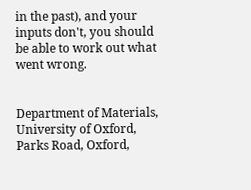in the past), and your inputs don't, you should be able to work out what went wrong.


Department of Materials, University of Oxford, Parks Road, Oxford,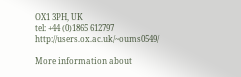OX1 3PH, UK
tel: +44 (0)1865 612797                http://users.ox.ac.uk/~oums0549/

More information about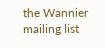the Wannier mailing list